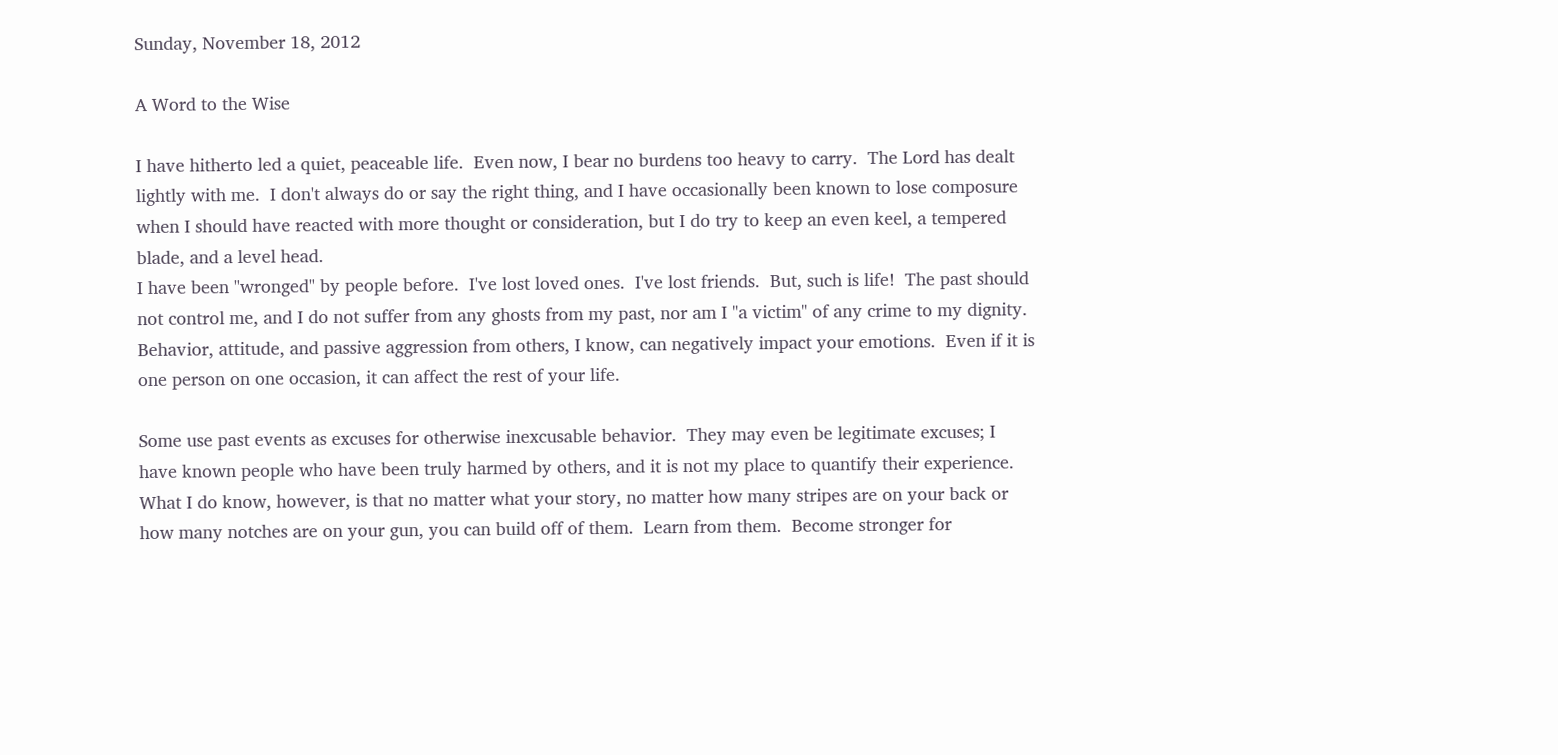Sunday, November 18, 2012

A Word to the Wise

I have hitherto led a quiet, peaceable life.  Even now, I bear no burdens too heavy to carry.  The Lord has dealt lightly with me.  I don't always do or say the right thing, and I have occasionally been known to lose composure when I should have reacted with more thought or consideration, but I do try to keep an even keel, a tempered blade, and a level head.
I have been "wronged" by people before.  I've lost loved ones.  I've lost friends.  But, such is life!  The past should not control me, and I do not suffer from any ghosts from my past, nor am I "a victim" of any crime to my dignity.  Behavior, attitude, and passive aggression from others, I know, can negatively impact your emotions.  Even if it is one person on one occasion, it can affect the rest of your life.

Some use past events as excuses for otherwise inexcusable behavior.  They may even be legitimate excuses; I have known people who have been truly harmed by others, and it is not my place to quantify their experience.  What I do know, however, is that no matter what your story, no matter how many stripes are on your back or how many notches are on your gun, you can build off of them.  Learn from them.  Become stronger for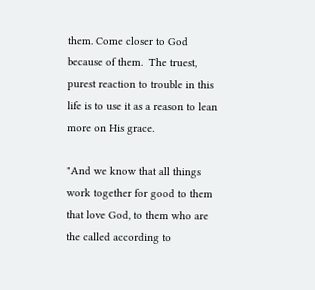them. Come closer to God because of them.  The truest, purest reaction to trouble in this life is to use it as a reason to lean more on His grace.

"And we know that all things work together for good to them that love God, to them who are the called according to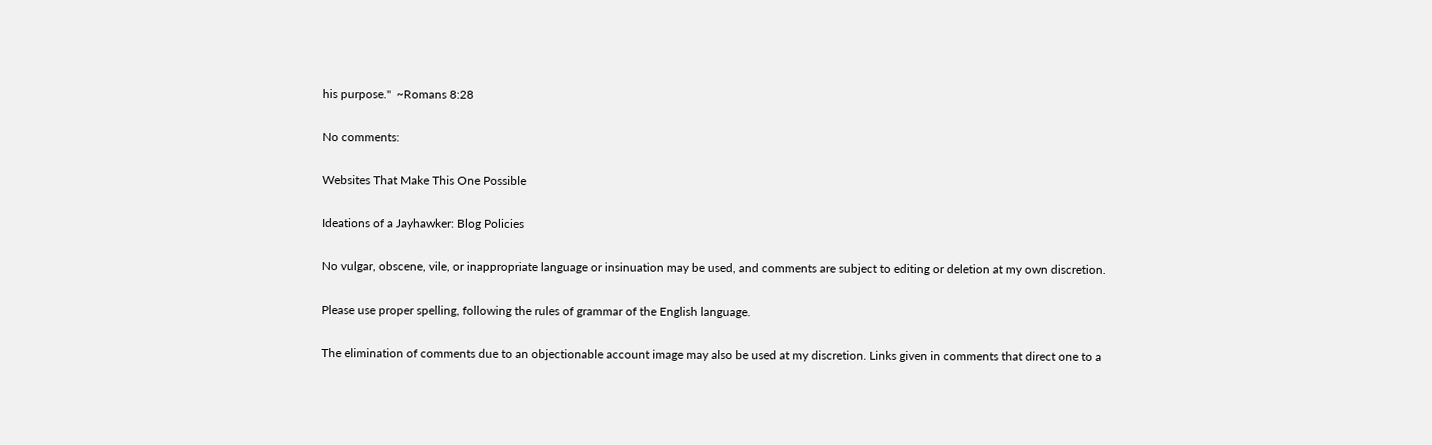his purpose."  ~Romans 8:28

No comments:

Websites That Make This One Possible

Ideations of a Jayhawker: Blog Policies

No vulgar, obscene, vile, or inappropriate language or insinuation may be used, and comments are subject to editing or deletion at my own discretion.

Please use proper spelling, following the rules of grammar of the English language.

The elimination of comments due to an objectionable account image may also be used at my discretion. Links given in comments that direct one to a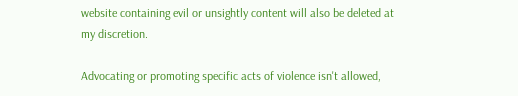website containing evil or unsightly content will also be deleted at my discretion.

Advocating or promoting specific acts of violence isn't allowed,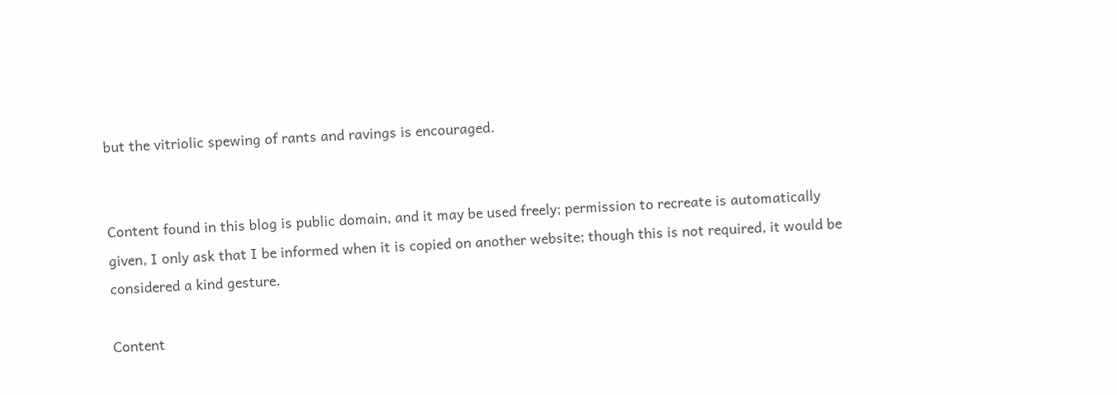but the vitriolic spewing of rants and ravings is encouraged.


Content found in this blog is public domain, and it may be used freely; permission to recreate is automatically given, I only ask that I be informed when it is copied on another website; though this is not required, it would be considered a kind gesture.

Content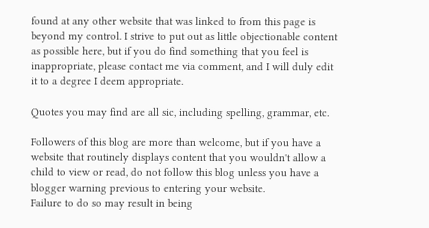found at any other website that was linked to from this page is beyond my control. I strive to put out as little objectionable content as possible here, but if you do find something that you feel is inappropriate, please contact me via comment, and I will duly edit it to a degree I deem appropriate.

Quotes you may find are all sic, including spelling, grammar, etc.

Followers of this blog are more than welcome, but if you have a website that routinely displays content that you wouldn't allow a child to view or read, do not follow this blog unless you have a blogger warning previous to entering your website.
Failure to do so may result in being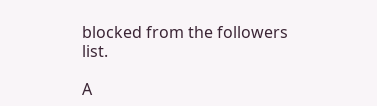blocked from the followers list.

A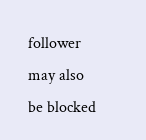follower may also be blocked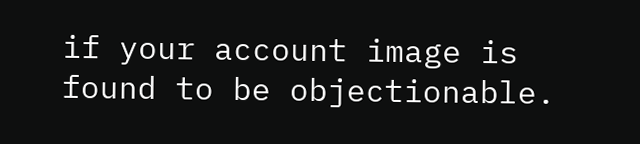if your account image is found to be objectionable.